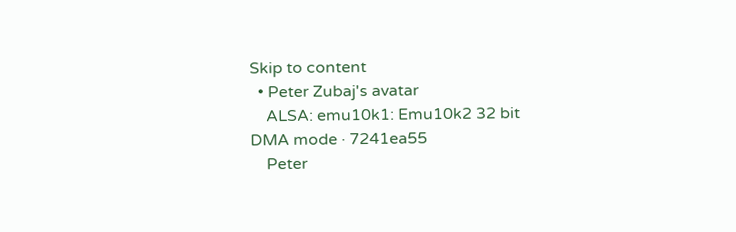Skip to content
  • Peter Zubaj's avatar
    ALSA: emu10k1: Emu10k2 32 bit DMA mode · 7241ea55
    Peter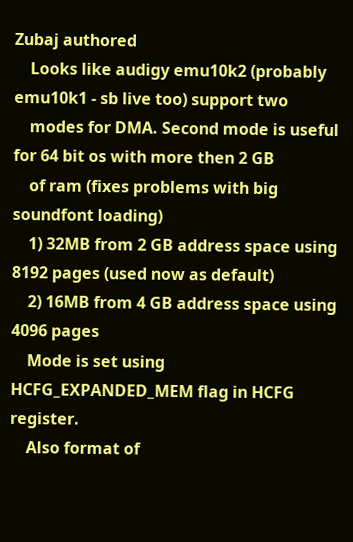Zubaj authored
    Looks like audigy emu10k2 (probably emu10k1 - sb live too) support two
    modes for DMA. Second mode is useful for 64 bit os with more then 2 GB
    of ram (fixes problems with big soundfont loading)
    1) 32MB from 2 GB address space using 8192 pages (used now as default)
    2) 16MB from 4 GB address space using 4096 pages
    Mode is set using HCFG_EXPANDED_MEM flag in HCFG register.
    Also format of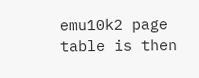emu10k2 page table is then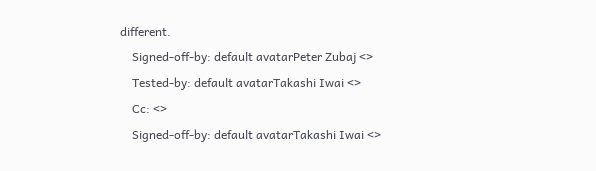different.
    Signed-off-by: default avatarPeter Zubaj <>
    Tested-by: default avatarTakashi Iwai <>
    Cc: <>
    Signed-off-by: default avatarTakashi Iwai <>